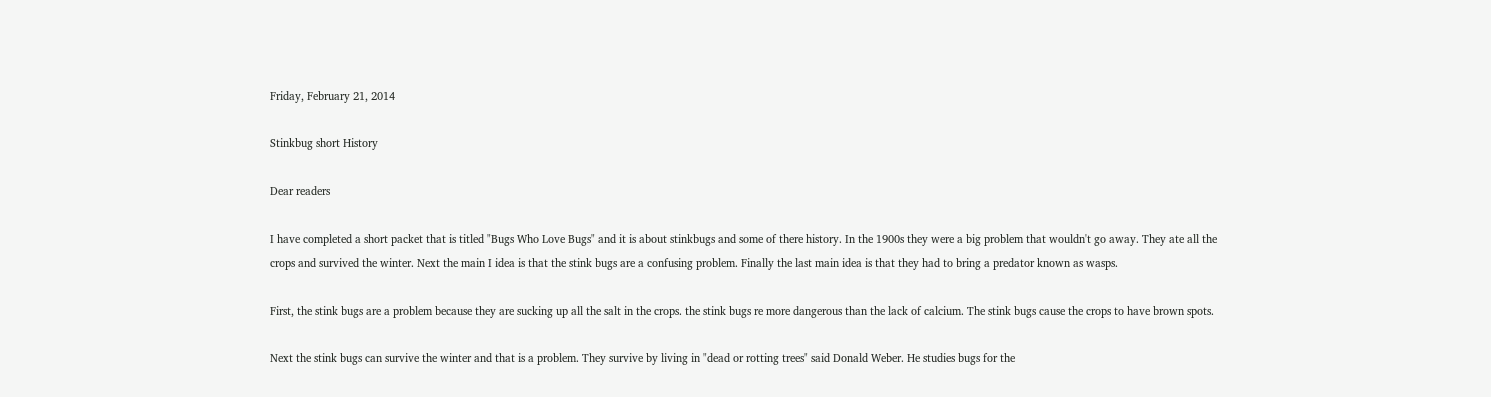Friday, February 21, 2014

Stinkbug short History

Dear readers

I have completed a short packet that is titled "Bugs Who Love Bugs" and it is about stinkbugs and some of there history. In the 1900s they were a big problem that wouldn't go away. They ate all the crops and survived the winter. Next the main I idea is that the stink bugs are a confusing problem. Finally the last main idea is that they had to bring a predator known as wasps.

First, the stink bugs are a problem because they are sucking up all the salt in the crops. the stink bugs re more dangerous than the lack of calcium. The stink bugs cause the crops to have brown spots.

Next the stink bugs can survive the winter and that is a problem. They survive by living in "dead or rotting trees" said Donald Weber. He studies bugs for the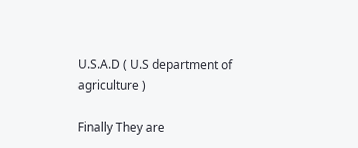U.S.A.D ( U.S department of agriculture )

Finally They are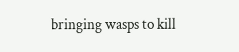bringing wasps to kill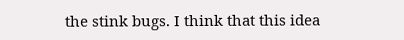the stink bugs. I think that this idea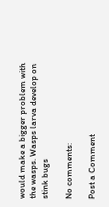would make a bigger problem with the wasps. Wasps larva develop on stink bugs

No comments:

Post a Comment